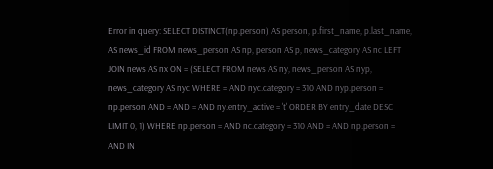Error in query: SELECT DISTINCT(np.person) AS person, p.first_name, p.last_name, AS news_id FROM news_person AS np, person AS p, news_category AS nc LEFT JOIN news AS nx ON = (SELECT FROM news AS ny, news_person AS nyp, news_category AS nyc WHERE = AND nyc.category = 310 AND nyp.person = np.person AND = AND = AND ny.entry_active = 't' ORDER BY entry_date DESC LIMIT 0, 1) WHERE np.person = AND nc.category = 310 AND = AND np.person = AND IN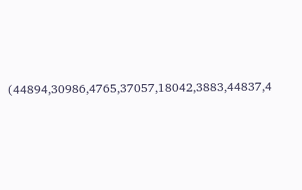(44894,30986,4765,37057,18042,3883,44837,4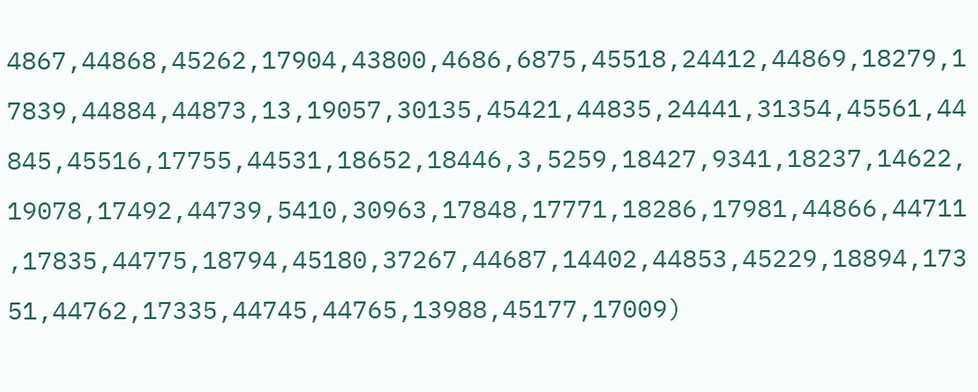4867,44868,45262,17904,43800,4686,6875,45518,24412,44869,18279,17839,44884,44873,13,19057,30135,45421,44835,24441,31354,45561,44845,45516,17755,44531,18652,18446,3,5259,18427,9341,18237,14622,19078,17492,44739,5410,30963,17848,17771,18286,17981,44866,44711,17835,44775,18794,45180,37267,44687,14402,44853,45229,18894,17351,44762,17335,44745,44765,13988,45177,17009)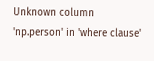Unknown column 'np.person' in 'where clause'